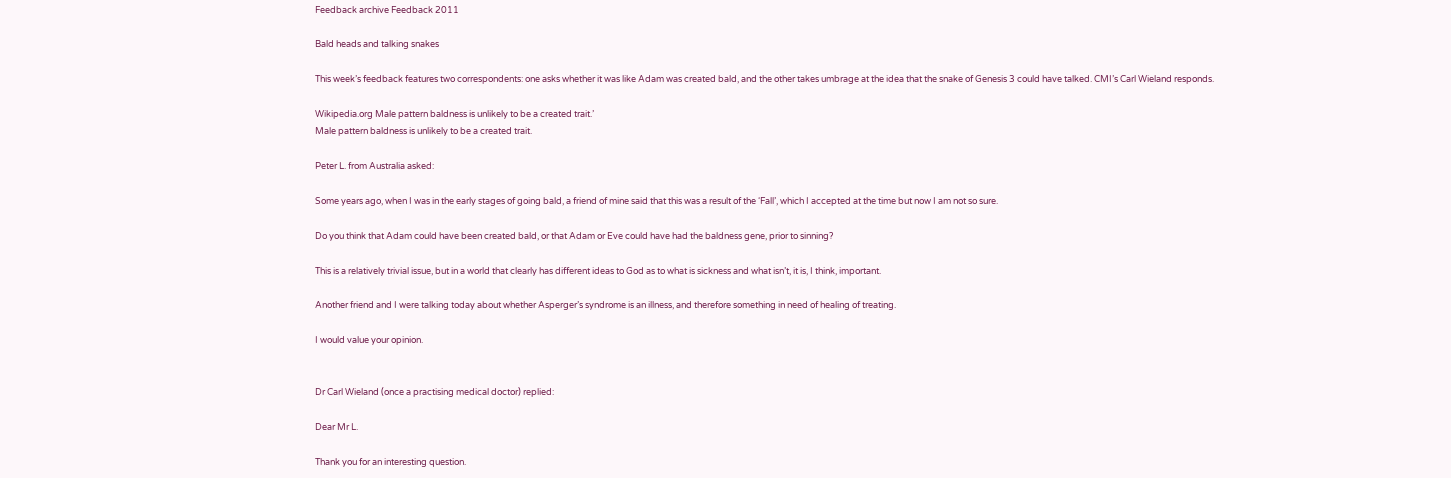Feedback archive Feedback 2011

Bald heads and talking snakes

This week’s feedback features two correspondents: one asks whether it was like Adam was created bald, and the other takes umbrage at the idea that the snake of Genesis 3 could have talked. CMI’s Carl Wieland responds.

Wikipedia.org Male pattern baldness is unlikely to be a created trait.’
Male pattern baldness is unlikely to be a created trait.

Peter L. from Australia asked:

Some years ago, when I was in the early stages of going bald, a friend of mine said that this was a result of the ‘Fall’, which I accepted at the time but now I am not so sure.

Do you think that Adam could have been created bald, or that Adam or Eve could have had the baldness gene, prior to sinning?

This is a relatively trivial issue, but in a world that clearly has different ideas to God as to what is sickness and what isn’t, it is, I think, important.

Another friend and I were talking today about whether Asperger’s syndrome is an illness, and therefore something in need of healing of treating.

I would value your opinion.


Dr Carl Wieland (once a practising medical doctor) replied:

Dear Mr L.

Thank you for an interesting question.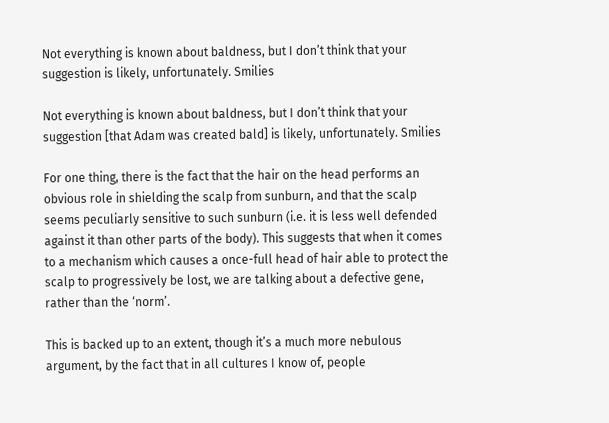Not everything is known about baldness, but I don’t think that your suggestion is likely, unfortunately. Smilies

Not everything is known about baldness, but I don’t think that your suggestion [that Adam was created bald] is likely, unfortunately. Smilies

For one thing, there is the fact that the hair on the head performs an obvious role in shielding the scalp from sunburn, and that the scalp seems peculiarly sensitive to such sunburn (i.e. it is less well defended against it than other parts of the body). This suggests that when it comes to a mechanism which causes a once-full head of hair able to protect the scalp to progressively be lost, we are talking about a defective gene, rather than the ‘norm’.

This is backed up to an extent, though it’s a much more nebulous argument, by the fact that in all cultures I know of, people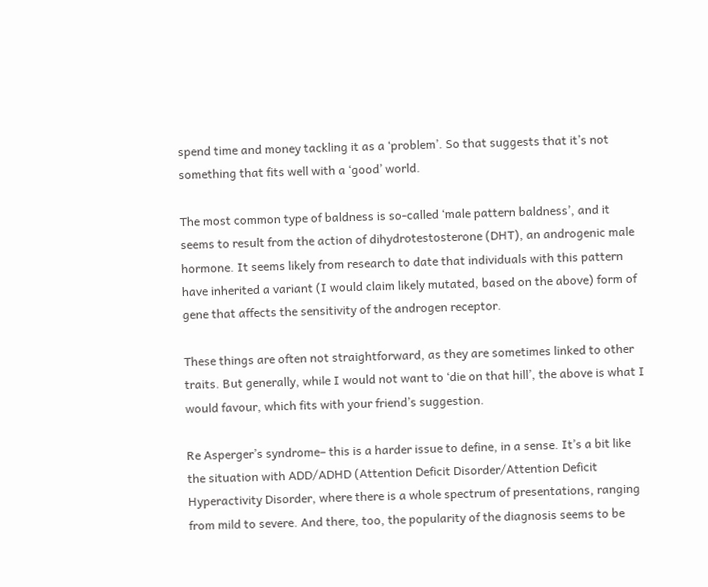spend time and money tackling it as a ‘problem’. So that suggests that it’s not something that fits well with a ‘good’ world.

The most common type of baldness is so-called ‘male pattern baldness’, and it seems to result from the action of dihydrotestosterone (DHT), an androgenic male hormone. It seems likely from research to date that individuals with this pattern have inherited a variant (I would claim likely mutated, based on the above) form of gene that affects the sensitivity of the androgen receptor.

These things are often not straightforward, as they are sometimes linked to other traits. But generally, while I would not want to ‘die on that hill’, the above is what I would favour, which fits with your friend’s suggestion.

Re Asperger’s syndrome– this is a harder issue to define, in a sense. It’s a bit like the situation with ADD/ADHD (Attention Deficit Disorder/Attention Deficit Hyperactivity Disorder, where there is a whole spectrum of presentations, ranging from mild to severe. And there, too, the popularity of the diagnosis seems to be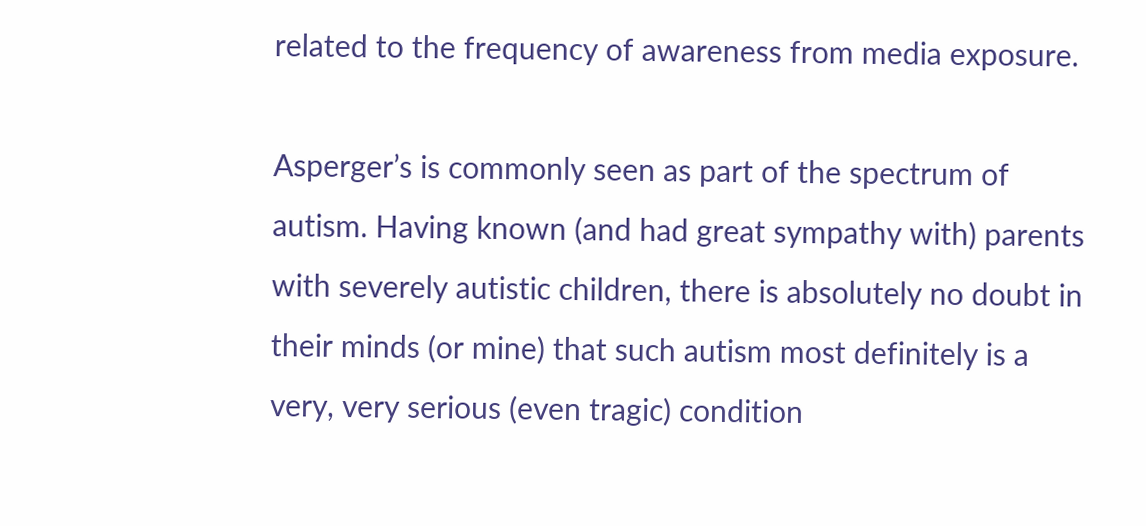related to the frequency of awareness from media exposure.

Asperger’s is commonly seen as part of the spectrum of autism. Having known (and had great sympathy with) parents with severely autistic children, there is absolutely no doubt in their minds (or mine) that such autism most definitely is a very, very serious (even tragic) condition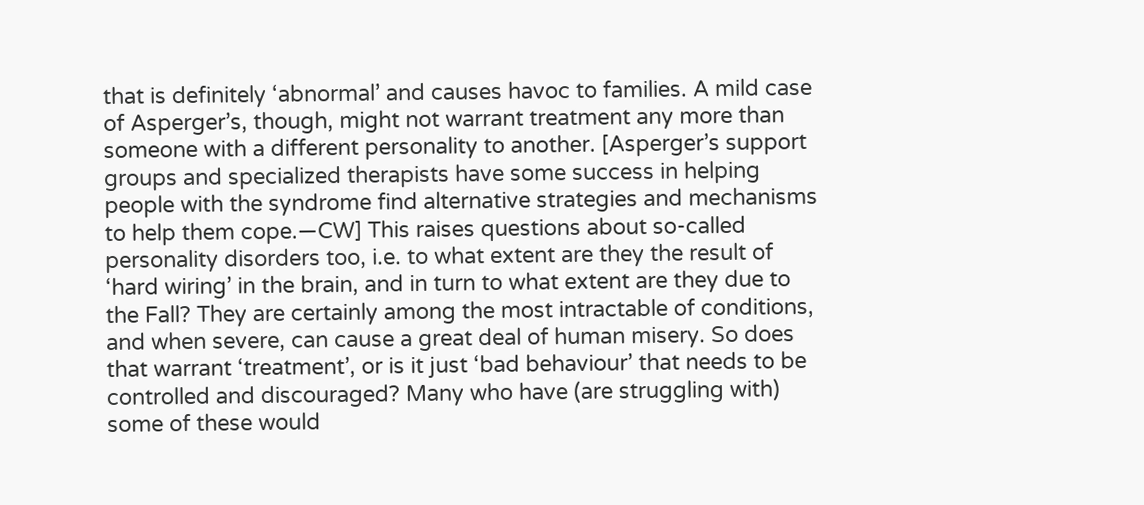that is definitely ‘abnormal’ and causes havoc to families. A mild case of Asperger’s, though, might not warrant treatment any more than someone with a different personality to another. [Asperger’s support groups and specialized therapists have some success in helping people with the syndrome find alternative strategies and mechanisms to help them cope.—CW] This raises questions about so-called personality disorders too, i.e. to what extent are they the result of ‘hard wiring’ in the brain, and in turn to what extent are they due to the Fall? They are certainly among the most intractable of conditions, and when severe, can cause a great deal of human misery. So does that warrant ‘treatment’, or is it just ‘bad behaviour’ that needs to be controlled and discouraged? Many who have (are struggling with) some of these would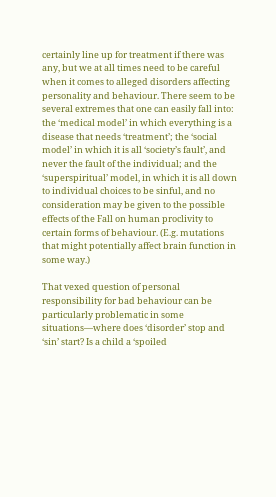certainly line up for treatment if there was any, but we at all times need to be careful when it comes to alleged disorders affecting personality and behaviour. There seem to be several extremes that one can easily fall into: the ‘medical model’ in which everything is a disease that needs ‘treatment’; the ‘social model’ in which it is all ‘society’s fault’, and never the fault of the individual; and the ‘superspiritual’ model, in which it is all down to individual choices to be sinful, and no consideration may be given to the possible effects of the Fall on human proclivity to certain forms of behaviour. (E.g. mutations that might potentially affect brain function in some way.)

That vexed question of personal responsibility for bad behaviour can be particularly problematic in some situations—where does ‘disorder’ stop and ‘sin’ start? Is a child a ‘spoiled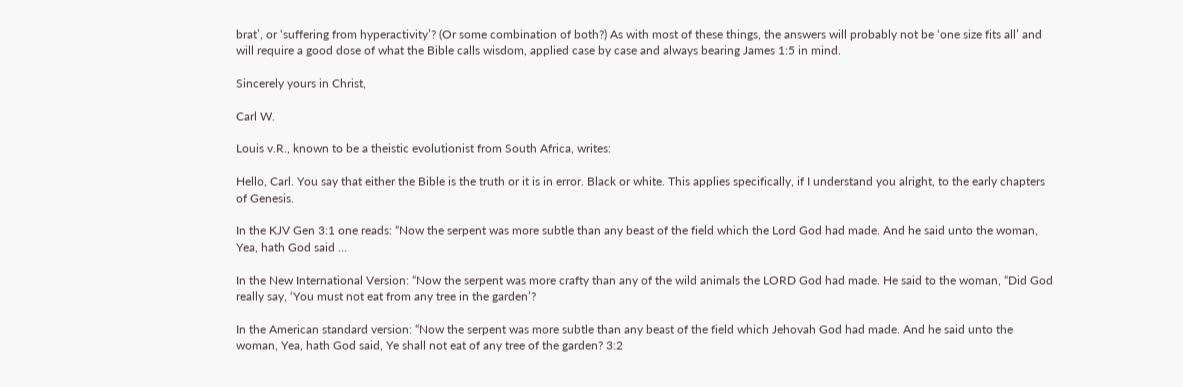brat’, or ‘suffering from hyperactivity’? (Or some combination of both?) As with most of these things, the answers will probably not be ‘one size fits all’ and will require a good dose of what the Bible calls wisdom, applied case by case and always bearing James 1:5 in mind.

Sincerely yours in Christ,

Carl W.

Louis v.R., known to be a theistic evolutionist from South Africa, writes:

Hello, Carl. You say that either the Bible is the truth or it is in error. Black or white. This applies specifically, if I understand you alright, to the early chapters of Genesis.

In the KJV Gen 3:1 one reads: “Now the serpent was more subtle than any beast of the field which the Lord God had made. And he said unto the woman, Yea, hath God said …

In the New International Version: “Now the serpent was more crafty than any of the wild animals the LORD God had made. He said to the woman, “Did God really say, ‘You must not eat from any tree in the garden’?

In the American standard version: “Now the serpent was more subtle than any beast of the field which Jehovah God had made. And he said unto the woman, Yea, hath God said, Ye shall not eat of any tree of the garden? 3:2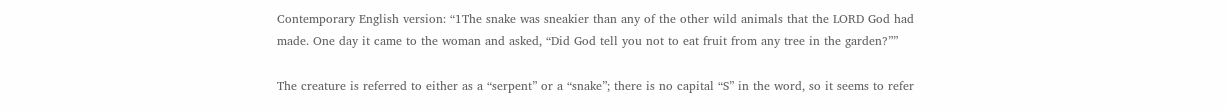Contemporary English version: “1The snake was sneakier than any of the other wild animals that the LORD God had made. One day it came to the woman and asked, “Did God tell you not to eat fruit from any tree in the garden?””

The creature is referred to either as a “serpent” or a “snake”; there is no capital “S” in the word, so it seems to refer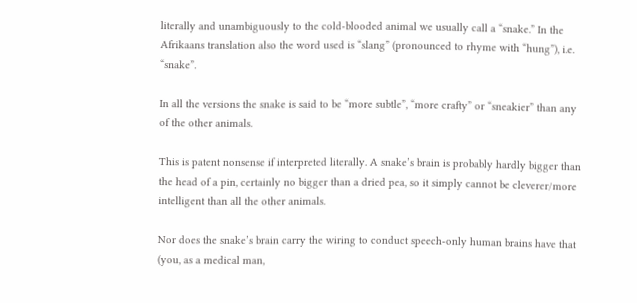literally and unambiguously to the cold-blooded animal we usually call a “snake.” In the Afrikaans translation also the word used is “slang” (pronounced to rhyme with “hung”), i.e. “snake”.

In all the versions the snake is said to be “more subtle”, “more crafty” or “sneakier” than any of the other animals.

This is patent nonsense if interpreted literally. A snake’s brain is probably hardly bigger than the head of a pin, certainly no bigger than a dried pea, so it simply cannot be cleverer/more intelligent than all the other animals.

Nor does the snake’s brain carry the wiring to conduct speech-only human brains have that (you, as a medical man,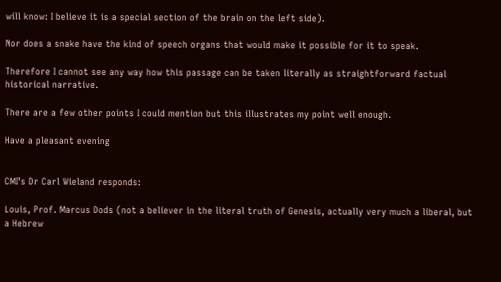will know: I believe it is a special section of the brain on the left side).

Nor does a snake have the kind of speech organs that would make it possible for it to speak.

Therefore I cannot see any way how this passage can be taken literally as straightforward factual historical narrative.

There are a few other points I could mention but this illustrates my point well enough.

Have a pleasant evening


CMI’s Dr Carl Wieland responds:

Louis, Prof. Marcus Dods (not a believer in the literal truth of Genesis, actually very much a liberal, but a Hebrew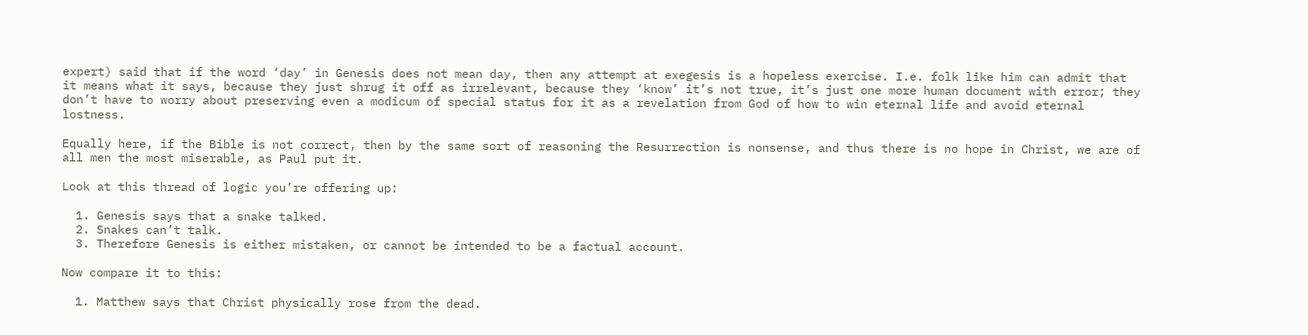expert) said that if the word ‘day’ in Genesis does not mean day, then any attempt at exegesis is a hopeless exercise. I.e. folk like him can admit that it means what it says, because they just shrug it off as irrelevant, because they ‘know’ it’s not true, it’s just one more human document with error; they don’t have to worry about preserving even a modicum of special status for it as a revelation from God of how to win eternal life and avoid eternal lostness.

Equally here, if the Bible is not correct, then by the same sort of reasoning the Resurrection is nonsense, and thus there is no hope in Christ, we are of all men the most miserable, as Paul put it.

Look at this thread of logic you’re offering up:

  1. Genesis says that a snake talked.
  2. Snakes can’t talk.
  3. Therefore Genesis is either mistaken, or cannot be intended to be a factual account.

Now compare it to this:

  1. Matthew says that Christ physically rose from the dead.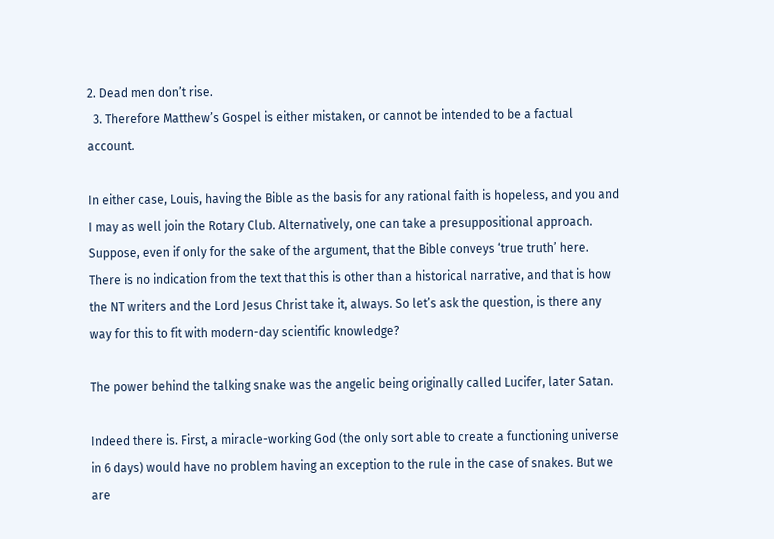2. Dead men don’t rise.
  3. Therefore Matthew’s Gospel is either mistaken, or cannot be intended to be a factual account.

In either case, Louis, having the Bible as the basis for any rational faith is hopeless, and you and I may as well join the Rotary Club. Alternatively, one can take a presuppositional approach. Suppose, even if only for the sake of the argument, that the Bible conveys ‘true truth’ here. There is no indication from the text that this is other than a historical narrative, and that is how the NT writers and the Lord Jesus Christ take it, always. So let’s ask the question, is there any way for this to fit with modern-day scientific knowledge?

The power behind the talking snake was the angelic being originally called Lucifer, later Satan.

Indeed there is. First, a miracle-working God (the only sort able to create a functioning universe in 6 days) would have no problem having an exception to the rule in the case of snakes. But we are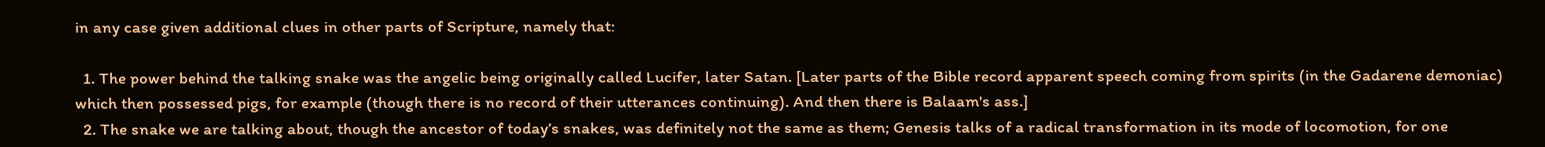in any case given additional clues in other parts of Scripture, namely that:

  1. The power behind the talking snake was the angelic being originally called Lucifer, later Satan. [Later parts of the Bible record apparent speech coming from spirits (in the Gadarene demoniac) which then possessed pigs, for example (though there is no record of their utterances continuing). And then there is Balaam's ass.]
  2. The snake we are talking about, though the ancestor of today’s snakes, was definitely not the same as them; Genesis talks of a radical transformation in its mode of locomotion, for one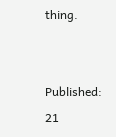thing.


Published: 21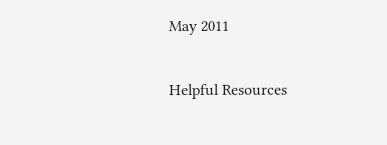May 2011

Helpful Resources